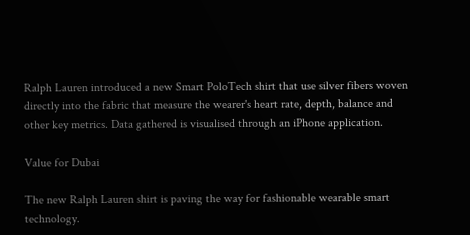Ralph Lauren introduced a new Smart PoloTech shirt that use silver fibers woven directly into the fabric that measure the wearer's heart rate, depth, balance and other key metrics. Data gathered is visualised through an iPhone application.

Value for Dubai

The new Ralph Lauren shirt is paving the way for fashionable wearable smart technology.